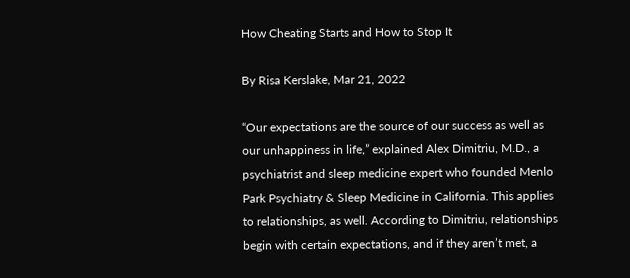How Cheating Starts and How to Stop It

By Risa Kerslake, Mar 21, 2022

“Our expectations are the source of our success as well as our unhappiness in life,” explained Alex Dimitriu, M.D., a psychiatrist and sleep medicine expert who founded Menlo Park Psychiatry & Sleep Medicine in California. This applies to relationships, as well. According to Dimitriu, relationships begin with certain expectations, and if they aren’t met, a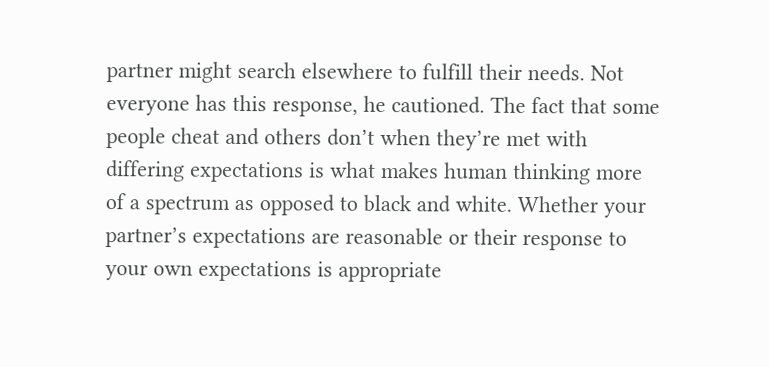partner might search elsewhere to fulfill their needs. Not everyone has this response, he cautioned. The fact that some people cheat and others don’t when they’re met with differing expectations is what makes human thinking more of a spectrum as opposed to black and white. Whether your partner’s expectations are reasonable or their response to your own expectations is appropriate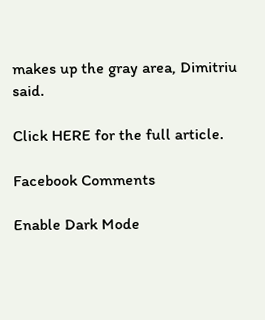makes up the gray area, Dimitriu said.

Click HERE for the full article.

Facebook Comments

Enable Dark Mode